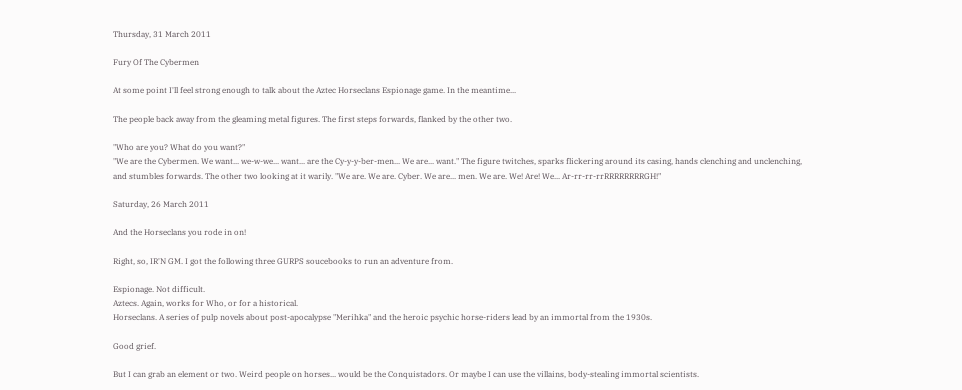Thursday, 31 March 2011

Fury Of The Cybermen

At some point I'll feel strong enough to talk about the Aztec Horseclans Espionage game. In the meantime...

The people back away from the gleaming metal figures. The first steps forwards, flanked by the other two.

"Who are you? What do you want?"
"We are the Cybermen. We want... we-w-we... want... are the Cy-y-y-ber-men... We are... want." The figure twitches, sparks flickering around its casing, hands clenching and unclenching, and stumbles forwards. The other two looking at it warily. "We are. We are. Cyber. We are... men. We are. We! Are! We... Ar-rr-rr-rrRRRRRRRRGH!"

Saturday, 26 March 2011

And the Horseclans you rode in on!

Right, so, IR'N GM. I got the following three GURPS soucebooks to run an adventure from.

Espionage. Not difficult.
Aztecs. Again, works for Who, or for a historical.
Horseclans. A series of pulp novels about post-apocalypse "Merihka" and the heroic psychic horse-riders lead by an immortal from the 1930s.

Good grief.

But I can grab an element or two. Weird people on horses... would be the Conquistadors. Or maybe I can use the villains, body-stealing immortal scientists.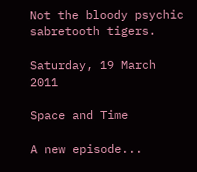Not the bloody psychic sabretooth tigers.

Saturday, 19 March 2011

Space and Time

A new episode...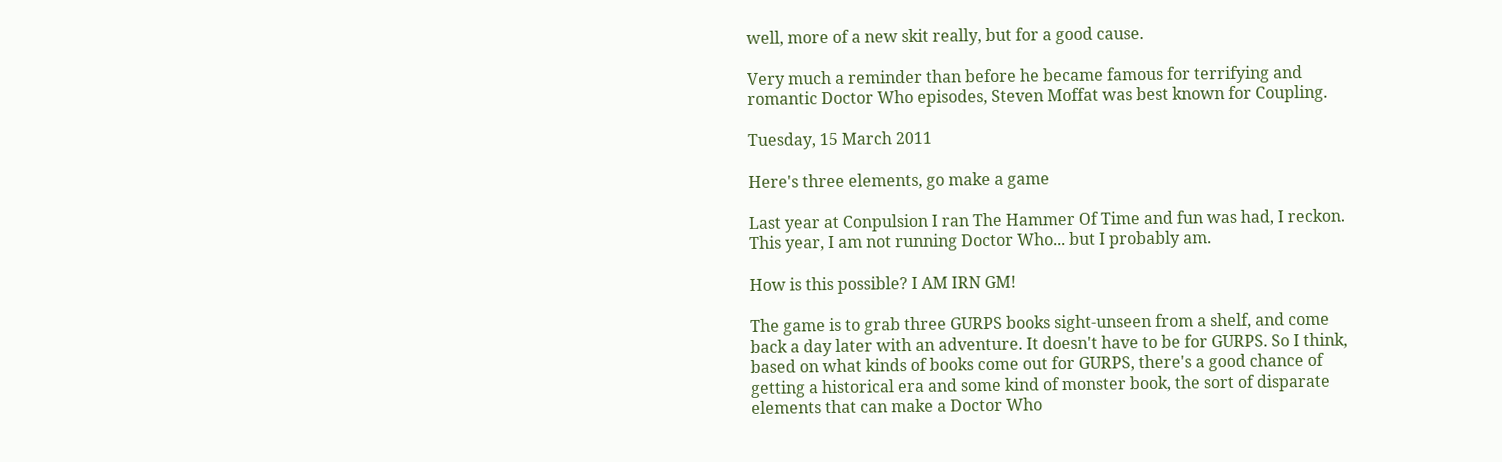well, more of a new skit really, but for a good cause.

Very much a reminder than before he became famous for terrifying and romantic Doctor Who episodes, Steven Moffat was best known for Coupling.

Tuesday, 15 March 2011

Here's three elements, go make a game

Last year at Conpulsion I ran The Hammer Of Time and fun was had, I reckon. This year, I am not running Doctor Who... but I probably am.

How is this possible? I AM IRN GM!

The game is to grab three GURPS books sight-unseen from a shelf, and come back a day later with an adventure. It doesn't have to be for GURPS. So I think, based on what kinds of books come out for GURPS, there's a good chance of getting a historical era and some kind of monster book, the sort of disparate elements that can make a Doctor Who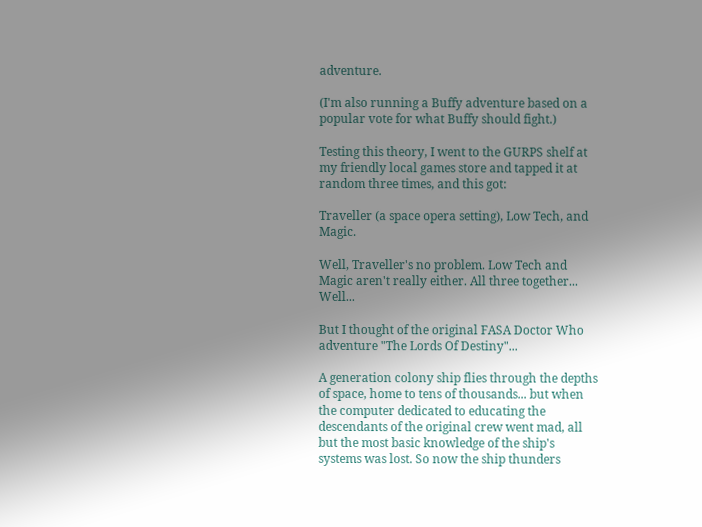adventure.

(I'm also running a Buffy adventure based on a popular vote for what Buffy should fight.)

Testing this theory, I went to the GURPS shelf at my friendly local games store and tapped it at random three times, and this got:

Traveller (a space opera setting), Low Tech, and Magic.

Well, Traveller's no problem. Low Tech and Magic aren't really either. All three together... Well...

But I thought of the original FASA Doctor Who adventure "The Lords Of Destiny"...

A generation colony ship flies through the depths of space, home to tens of thousands... but when the computer dedicated to educating the descendants of the original crew went mad, all but the most basic knowledge of the ship's systems was lost. So now the ship thunders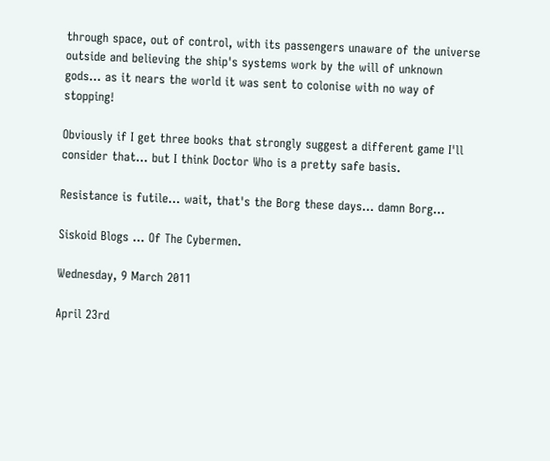through space, out of control, with its passengers unaware of the universe outside and believing the ship's systems work by the will of unknown gods... as it nears the world it was sent to colonise with no way of stopping!

Obviously if I get three books that strongly suggest a different game I'll consider that... but I think Doctor Who is a pretty safe basis.

Resistance is futile... wait, that's the Borg these days... damn Borg...

Siskoid Blogs ... Of The Cybermen.

Wednesday, 9 March 2011

April 23rd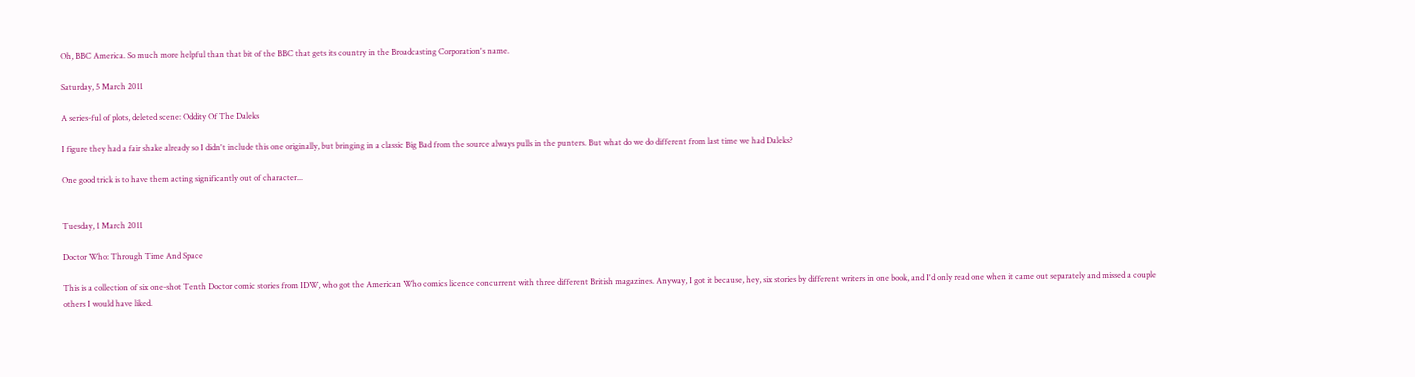Oh, BBC America. So much more helpful than that bit of the BBC that gets its country in the Broadcasting Corporation's name.

Saturday, 5 March 2011

A series-ful of plots, deleted scene: Oddity Of The Daleks

I figure they had a fair shake already so I didn't include this one originally, but bringing in a classic Big Bad from the source always pulls in the punters. But what do we do different from last time we had Daleks?

One good trick is to have them acting significantly out of character...


Tuesday, 1 March 2011

Doctor Who: Through Time And Space

This is a collection of six one-shot Tenth Doctor comic stories from IDW, who got the American Who comics licence concurrent with three different British magazines. Anyway, I got it because, hey, six stories by different writers in one book, and I'd only read one when it came out separately and missed a couple others I would have liked.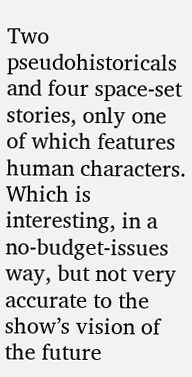Two pseudohistoricals and four space-set stories, only one of which features human characters. Which is interesting, in a no-budget-issues way, but not very accurate to the show’s vision of the future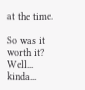at the time.

So was it worth it? Well... kinda...